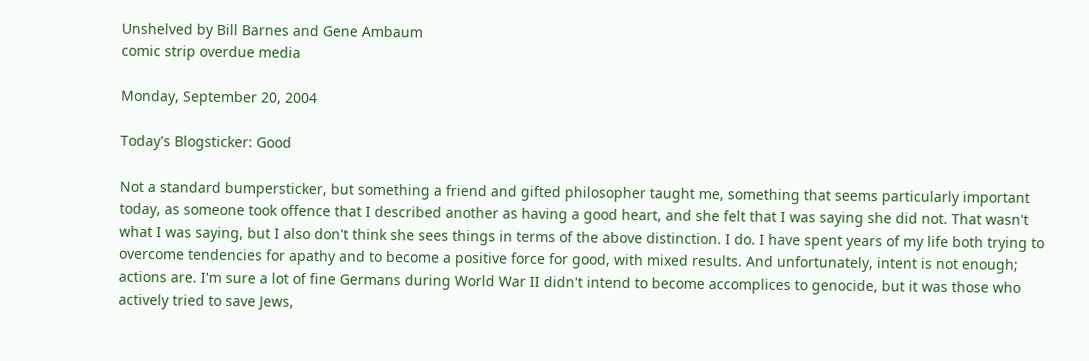Unshelved by Bill Barnes and Gene Ambaum
comic strip overdue media

Monday, September 20, 2004

Today's Blogsticker: Good

Not a standard bumpersticker, but something a friend and gifted philosopher taught me, something that seems particularly important today, as someone took offence that I described another as having a good heart, and she felt that I was saying she did not. That wasn't what I was saying, but I also don't think she sees things in terms of the above distinction. I do. I have spent years of my life both trying to overcome tendencies for apathy and to become a positive force for good, with mixed results. And unfortunately, intent is not enough; actions are. I'm sure a lot of fine Germans during World War II didn't intend to become accomplices to genocide, but it was those who actively tried to save Jews,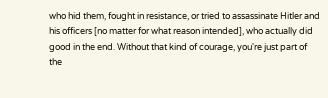who hid them, fought in resistance, or tried to assassinate Hitler and his officers [no matter for what reason intended], who actually did good in the end. Without that kind of courage, you're just part of the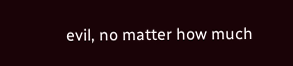evil, no matter how much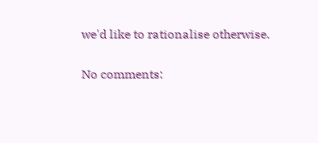we'd like to rationalise otherwise.

No comments: